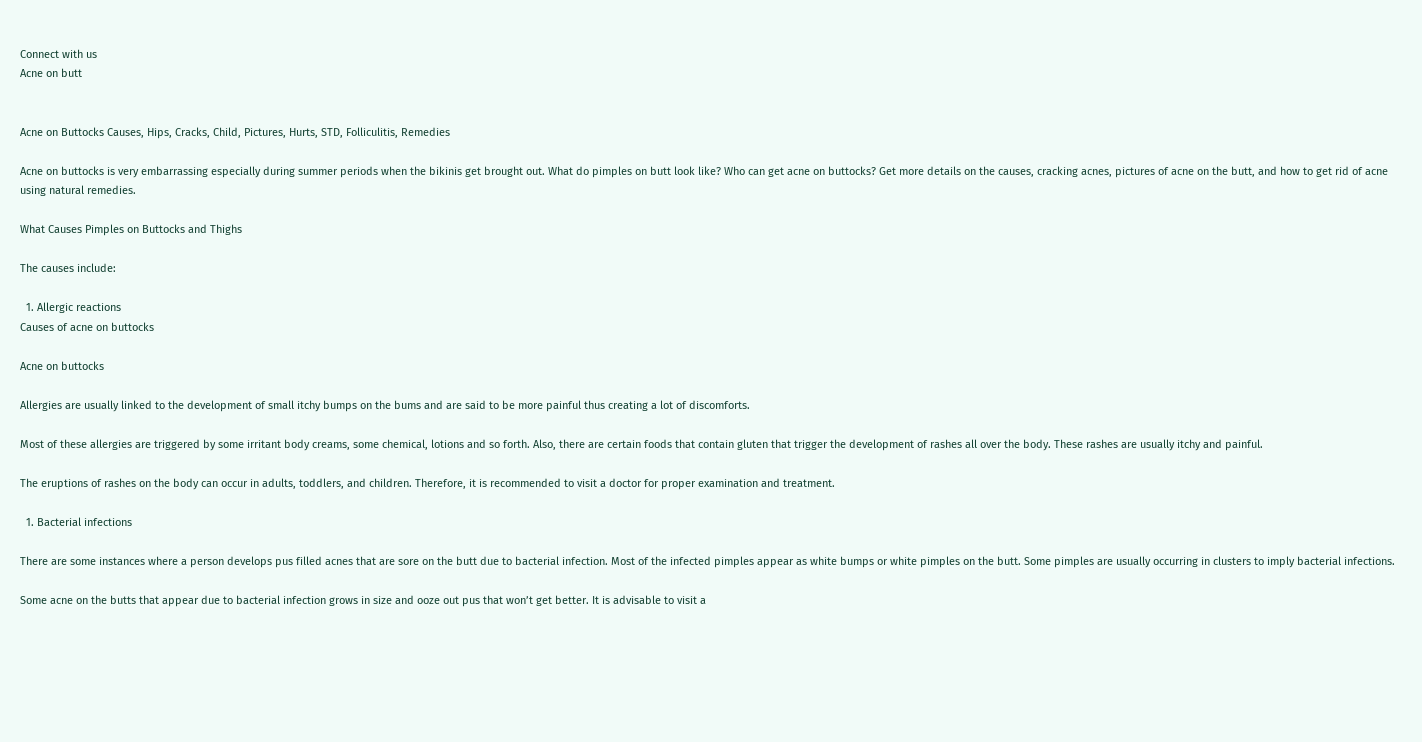Connect with us
Acne on butt


Acne on Buttocks Causes, Hips, Cracks, Child, Pictures, Hurts, STD, Folliculitis, Remedies

Acne on buttocks is very embarrassing especially during summer periods when the bikinis get brought out. What do pimples on butt look like? Who can get acne on buttocks? Get more details on the causes, cracking acnes, pictures of acne on the butt, and how to get rid of acne using natural remedies.

What Causes Pimples on Buttocks and Thighs

The causes include:

  1. Allergic reactions
Causes of acne on buttocks

Acne on buttocks

Allergies are usually linked to the development of small itchy bumps on the bums and are said to be more painful thus creating a lot of discomforts.

Most of these allergies are triggered by some irritant body creams, some chemical, lotions and so forth. Also, there are certain foods that contain gluten that trigger the development of rashes all over the body. These rashes are usually itchy and painful.

The eruptions of rashes on the body can occur in adults, toddlers, and children. Therefore, it is recommended to visit a doctor for proper examination and treatment.

  1. Bacterial infections

There are some instances where a person develops pus filled acnes that are sore on the butt due to bacterial infection. Most of the infected pimples appear as white bumps or white pimples on the butt. Some pimples are usually occurring in clusters to imply bacterial infections.

Some acne on the butts that appear due to bacterial infection grows in size and ooze out pus that won’t get better. It is advisable to visit a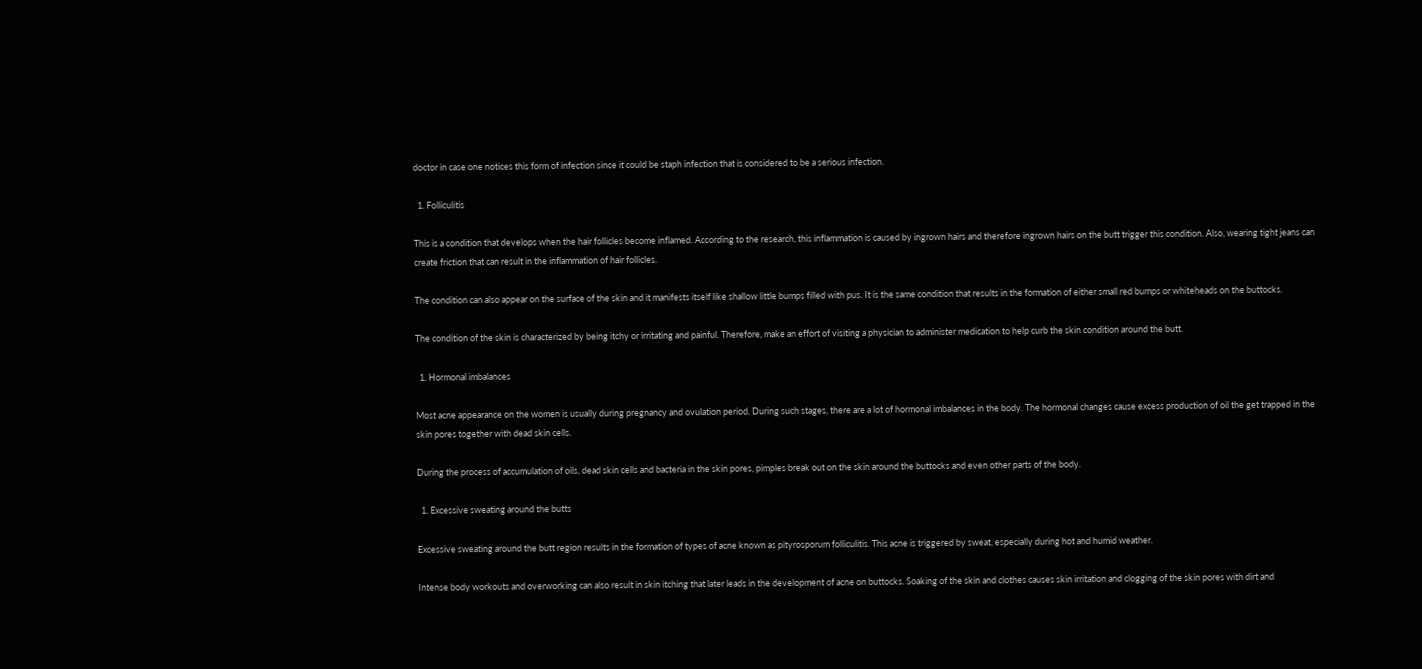doctor in case one notices this form of infection since it could be staph infection that is considered to be a serious infection.

  1. Folliculitis

This is a condition that develops when the hair follicles become inflamed. According to the research, this inflammation is caused by ingrown hairs and therefore ingrown hairs on the butt trigger this condition. Also, wearing tight jeans can create friction that can result in the inflammation of hair follicles.

The condition can also appear on the surface of the skin and it manifests itself like shallow little bumps filled with pus. It is the same condition that results in the formation of either small red bumps or whiteheads on the buttocks.

The condition of the skin is characterized by being itchy or irritating and painful. Therefore, make an effort of visiting a physician to administer medication to help curb the skin condition around the butt.

  1. Hormonal imbalances

Most acne appearance on the women is usually during pregnancy and ovulation period. During such stages, there are a lot of hormonal imbalances in the body. The hormonal changes cause excess production of oil the get trapped in the skin pores together with dead skin cells.

During the process of accumulation of oils, dead skin cells and bacteria in the skin pores, pimples break out on the skin around the buttocks and even other parts of the body.

  1. Excessive sweating around the butts

Excessive sweating around the butt region results in the formation of types of acne known as pityrosporum folliculitis. This acne is triggered by sweat, especially during hot and humid weather.

Intense body workouts and overworking can also result in skin itching that later leads in the development of acne on buttocks. Soaking of the skin and clothes causes skin irritation and clogging of the skin pores with dirt and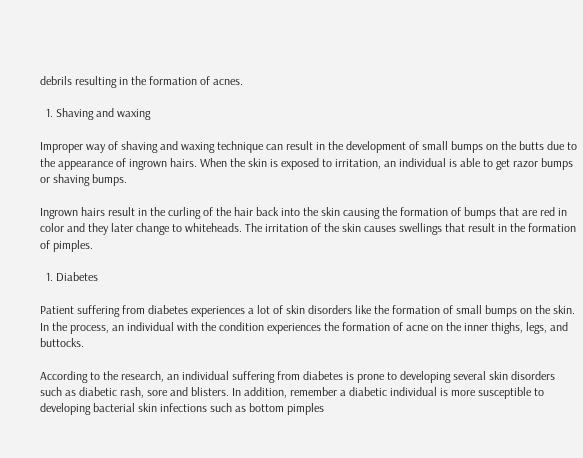debrils resulting in the formation of acnes.

  1. Shaving and waxing

Improper way of shaving and waxing technique can result in the development of small bumps on the butts due to the appearance of ingrown hairs. When the skin is exposed to irritation, an individual is able to get razor bumps or shaving bumps.

Ingrown hairs result in the curling of the hair back into the skin causing the formation of bumps that are red in color and they later change to whiteheads. The irritation of the skin causes swellings that result in the formation of pimples.

  1. Diabetes

Patient suffering from diabetes experiences a lot of skin disorders like the formation of small bumps on the skin. In the process, an individual with the condition experiences the formation of acne on the inner thighs, legs, and buttocks.

According to the research, an individual suffering from diabetes is prone to developing several skin disorders such as diabetic rash, sore and blisters. In addition, remember a diabetic individual is more susceptible to developing bacterial skin infections such as bottom pimples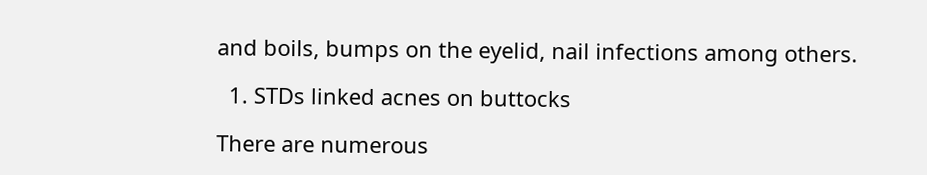and boils, bumps on the eyelid, nail infections among others.

  1. STDs linked acnes on buttocks

There are numerous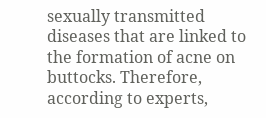sexually transmitted diseases that are linked to the formation of acne on buttocks. Therefore, according to experts,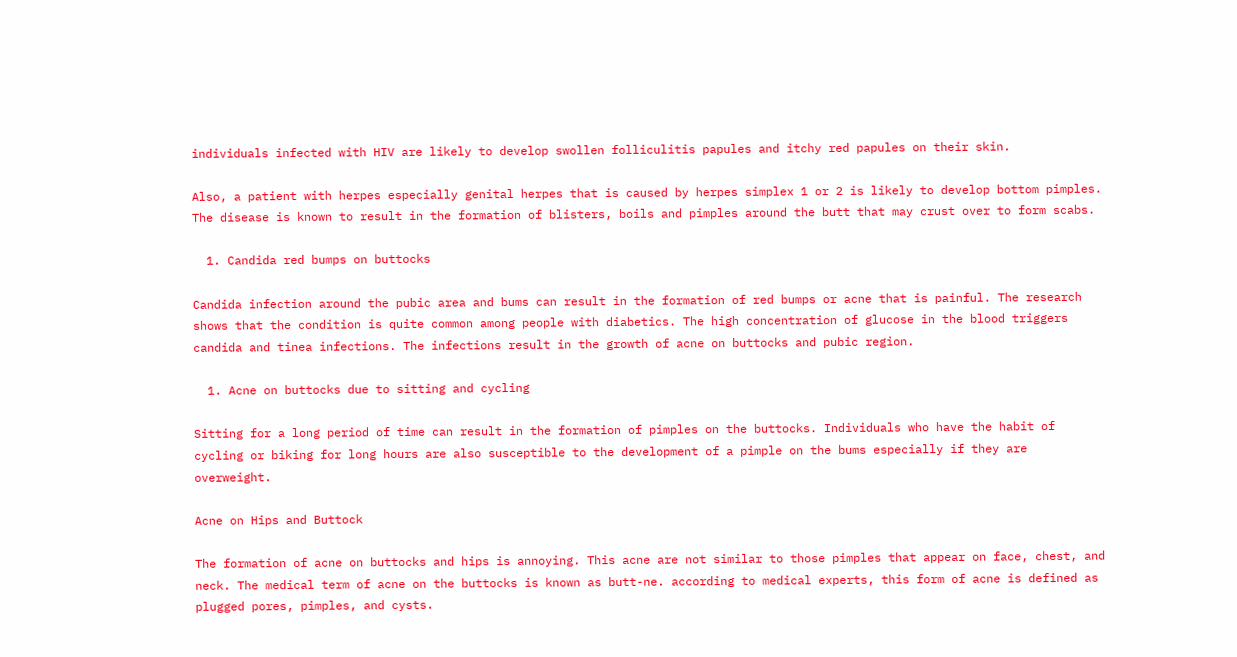individuals infected with HIV are likely to develop swollen folliculitis papules and itchy red papules on their skin.

Also, a patient with herpes especially genital herpes that is caused by herpes simplex 1 or 2 is likely to develop bottom pimples. The disease is known to result in the formation of blisters, boils and pimples around the butt that may crust over to form scabs.

  1. Candida red bumps on buttocks

Candida infection around the pubic area and bums can result in the formation of red bumps or acne that is painful. The research shows that the condition is quite common among people with diabetics. The high concentration of glucose in the blood triggers candida and tinea infections. The infections result in the growth of acne on buttocks and pubic region.

  1. Acne on buttocks due to sitting and cycling

Sitting for a long period of time can result in the formation of pimples on the buttocks. Individuals who have the habit of cycling or biking for long hours are also susceptible to the development of a pimple on the bums especially if they are overweight.

Acne on Hips and Buttock

The formation of acne on buttocks and hips is annoying. This acne are not similar to those pimples that appear on face, chest, and neck. The medical term of acne on the buttocks is known as butt-ne. according to medical experts, this form of acne is defined as plugged pores, pimples, and cysts.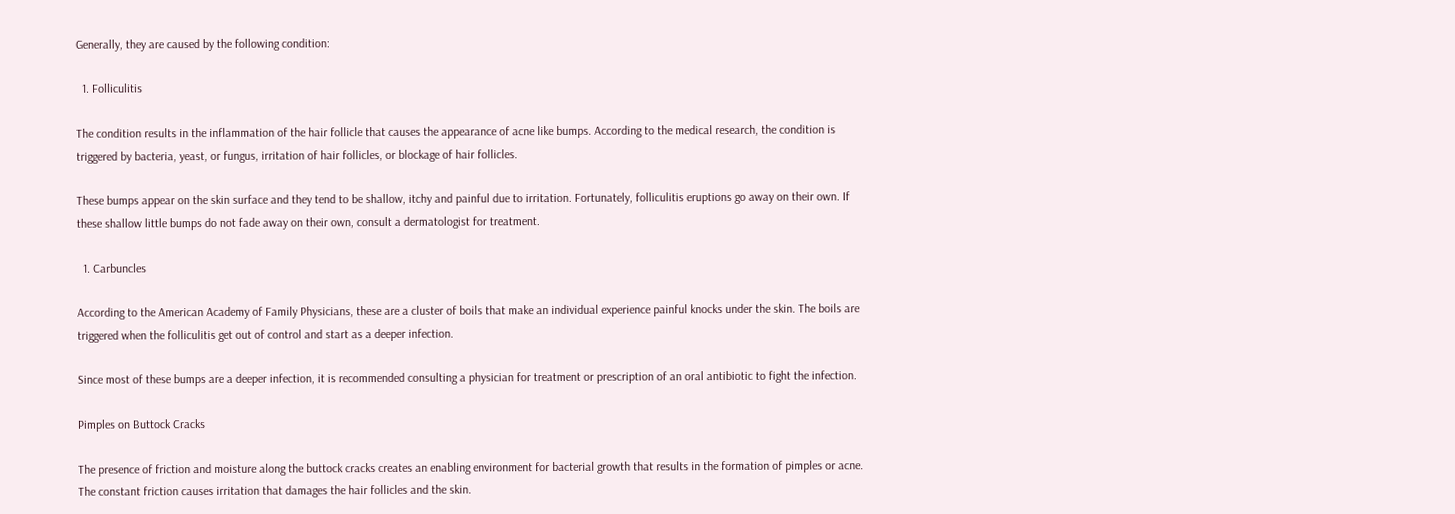Generally, they are caused by the following condition:

  1. Folliculitis

The condition results in the inflammation of the hair follicle that causes the appearance of acne like bumps. According to the medical research, the condition is triggered by bacteria, yeast, or fungus, irritation of hair follicles, or blockage of hair follicles.

These bumps appear on the skin surface and they tend to be shallow, itchy and painful due to irritation. Fortunately, folliculitis eruptions go away on their own. If these shallow little bumps do not fade away on their own, consult a dermatologist for treatment.

  1. Carbuncles

According to the American Academy of Family Physicians, these are a cluster of boils that make an individual experience painful knocks under the skin. The boils are triggered when the folliculitis get out of control and start as a deeper infection.

Since most of these bumps are a deeper infection, it is recommended consulting a physician for treatment or prescription of an oral antibiotic to fight the infection.

Pimples on Buttock Cracks

The presence of friction and moisture along the buttock cracks creates an enabling environment for bacterial growth that results in the formation of pimples or acne. The constant friction causes irritation that damages the hair follicles and the skin.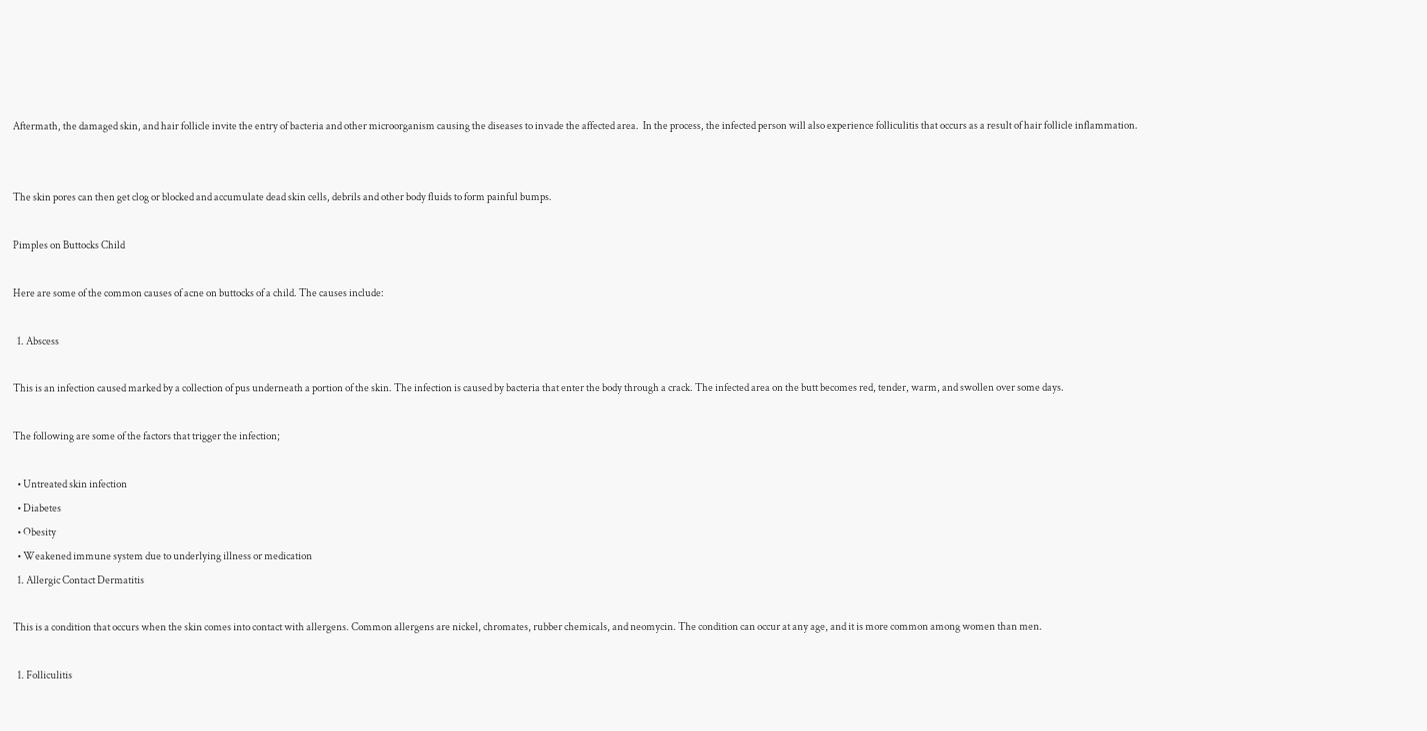Aftermath, the damaged skin, and hair follicle invite the entry of bacteria and other microorganism causing the diseases to invade the affected area.  In the process, the infected person will also experience folliculitis that occurs as a result of hair follicle inflammation.


The skin pores can then get clog or blocked and accumulate dead skin cells, debrils and other body fluids to form painful bumps.

Pimples on Buttocks Child

Here are some of the common causes of acne on buttocks of a child. The causes include:

  1. Abscess

This is an infection caused marked by a collection of pus underneath a portion of the skin. The infection is caused by bacteria that enter the body through a crack. The infected area on the butt becomes red, tender, warm, and swollen over some days.

The following are some of the factors that trigger the infection;

  • Untreated skin infection
  • Diabetes
  • Obesity
  • Weakened immune system due to underlying illness or medication
  1. Allergic Contact Dermatitis

This is a condition that occurs when the skin comes into contact with allergens. Common allergens are nickel, chromates, rubber chemicals, and neomycin. The condition can occur at any age, and it is more common among women than men.

  1. Folliculitis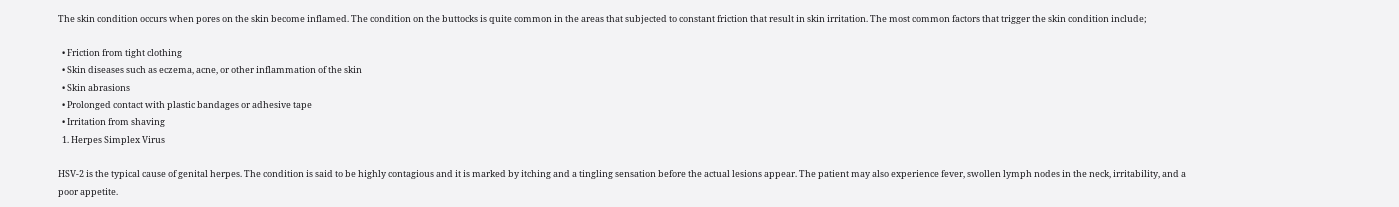The skin condition occurs when pores on the skin become inflamed. The condition on the buttocks is quite common in the areas that subjected to constant friction that result in skin irritation. The most common factors that trigger the skin condition include;

  • Friction from tight clothing
  • Skin diseases such as eczema, acne, or other inflammation of the skin
  • Skin abrasions
  • Prolonged contact with plastic bandages or adhesive tape
  • Irritation from shaving
  1. Herpes Simplex Virus

HSV-2 is the typical cause of genital herpes. The condition is said to be highly contagious and it is marked by itching and a tingling sensation before the actual lesions appear. The patient may also experience fever, swollen lymph nodes in the neck, irritability, and a poor appetite.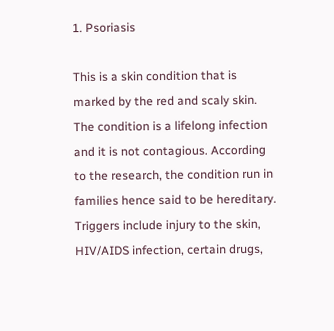1. Psoriasis

This is a skin condition that is marked by the red and scaly skin. The condition is a lifelong infection and it is not contagious. According to the research, the condition run in families hence said to be hereditary. Triggers include injury to the skin, HIV/AIDS infection, certain drugs,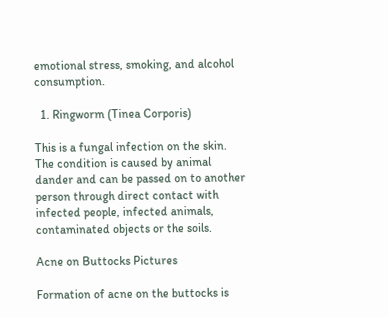emotional stress, smoking, and alcohol consumption.

  1. Ringworm (Tinea Corporis)

This is a fungal infection on the skin. The condition is caused by animal dander and can be passed on to another person through direct contact with infected people, infected animals, contaminated objects or the soils.

Acne on Buttocks Pictures

Formation of acne on the buttocks is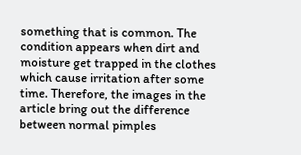something that is common. The condition appears when dirt and moisture get trapped in the clothes which cause irritation after some time. Therefore, the images in the article bring out the difference between normal pimples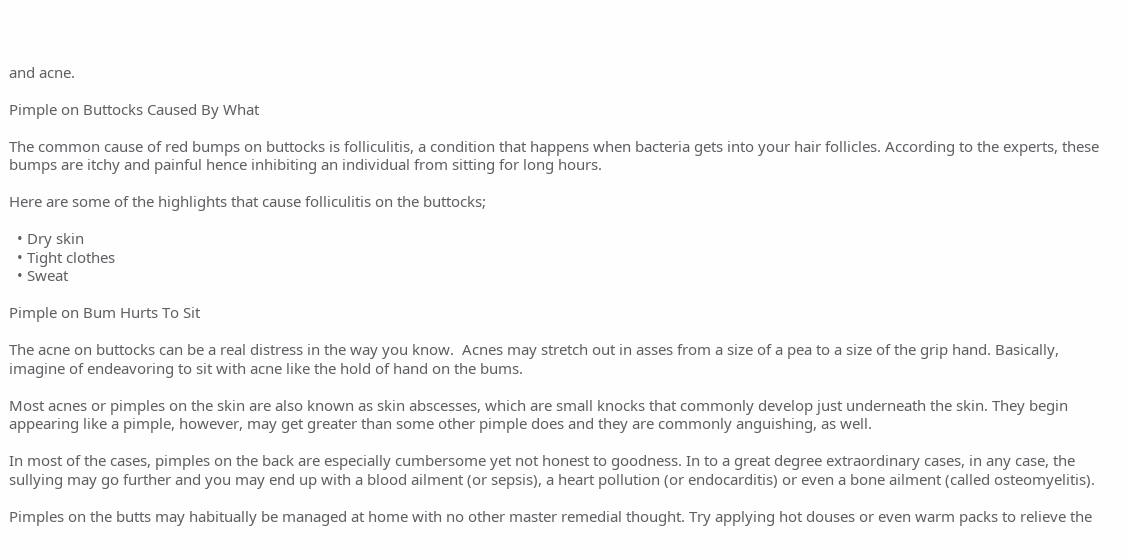and acne.

Pimple on Buttocks Caused By What

The common cause of red bumps on buttocks is folliculitis, a condition that happens when bacteria gets into your hair follicles. According to the experts, these bumps are itchy and painful hence inhibiting an individual from sitting for long hours.

Here are some of the highlights that cause folliculitis on the buttocks;

  • Dry skin
  • Tight clothes
  • Sweat

Pimple on Bum Hurts To Sit

The acne on buttocks can be a real distress in the way you know.  Acnes may stretch out in asses from a size of a pea to a size of the grip hand. Basically, imagine of endeavoring to sit with acne like the hold of hand on the bums.

Most acnes or pimples on the skin are also known as skin abscesses, which are small knocks that commonly develop just underneath the skin. They begin appearing like a pimple, however, may get greater than some other pimple does and they are commonly anguishing, as well.

In most of the cases, pimples on the back are especially cumbersome yet not honest to goodness. In to a great degree extraordinary cases, in any case, the sullying may go further and you may end up with a blood ailment (or sepsis), a heart pollution (or endocarditis) or even a bone ailment (called osteomyelitis).

Pimples on the butts may habitually be managed at home with no other master remedial thought. Try applying hot douses or even warm packs to relieve the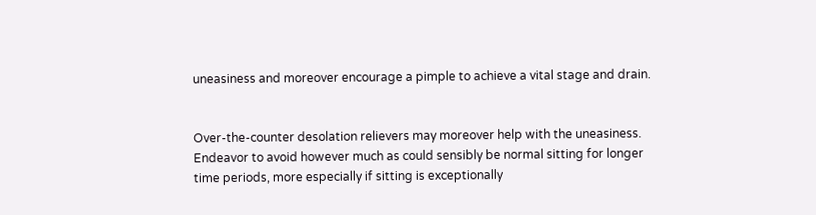uneasiness and moreover encourage a pimple to achieve a vital stage and drain.


Over-the-counter desolation relievers may moreover help with the uneasiness. Endeavor to avoid however much as could sensibly be normal sitting for longer time periods, more especially if sitting is exceptionally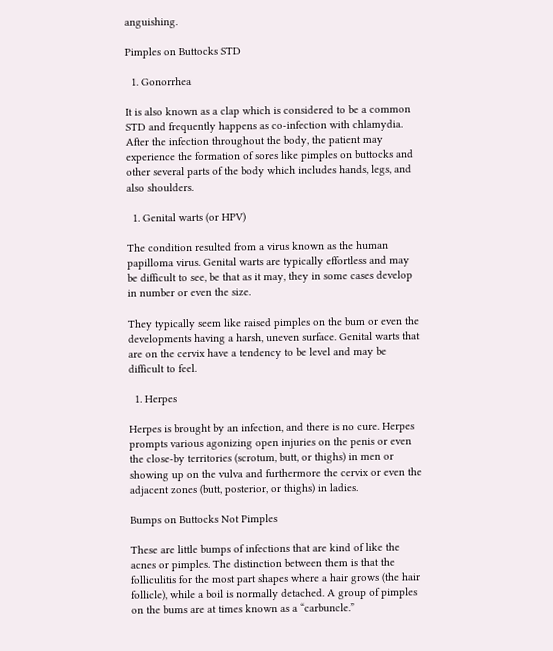anguishing.

Pimples on Buttocks STD

  1. Gonorrhea

It is also known as a clap which is considered to be a common STD and frequently happens as co-infection with chlamydia. After the infection throughout the body, the patient may experience the formation of sores like pimples on buttocks and other several parts of the body which includes hands, legs, and also shoulders.

  1. Genital warts (or HPV)

The condition resulted from a virus known as the human papilloma virus. Genital warts are typically effortless and may be difficult to see, be that as it may, they in some cases develop in number or even the size.

They typically seem like raised pimples on the bum or even the developments having a harsh, uneven surface. Genital warts that are on the cervix have a tendency to be level and may be difficult to feel.

  1. Herpes

Herpes is brought by an infection, and there is no cure. Herpes prompts various agonizing open injuries on the penis or even the close-by territories (scrotum, butt, or thighs) in men or showing up on the vulva and furthermore the cervix or even the adjacent zones (butt, posterior, or thighs) in ladies.

Bumps on Buttocks Not Pimples

These are little bumps of infections that are kind of like the acnes or pimples. The distinction between them is that the folliculitis for the most part shapes where a hair grows (the hair follicle), while a boil is normally detached. A group of pimples on the bums are at times known as a “carbuncle.”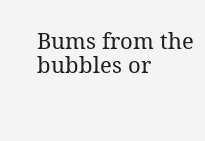Bums from the bubbles or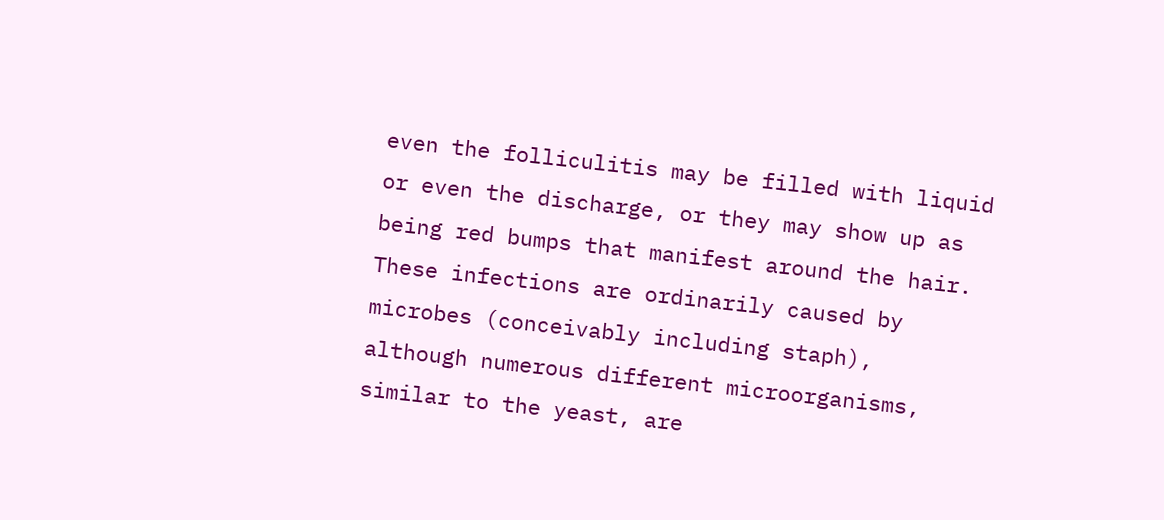even the folliculitis may be filled with liquid or even the discharge, or they may show up as being red bumps that manifest around the hair. These infections are ordinarily caused by microbes (conceivably including staph), although numerous different microorganisms, similar to the yeast, are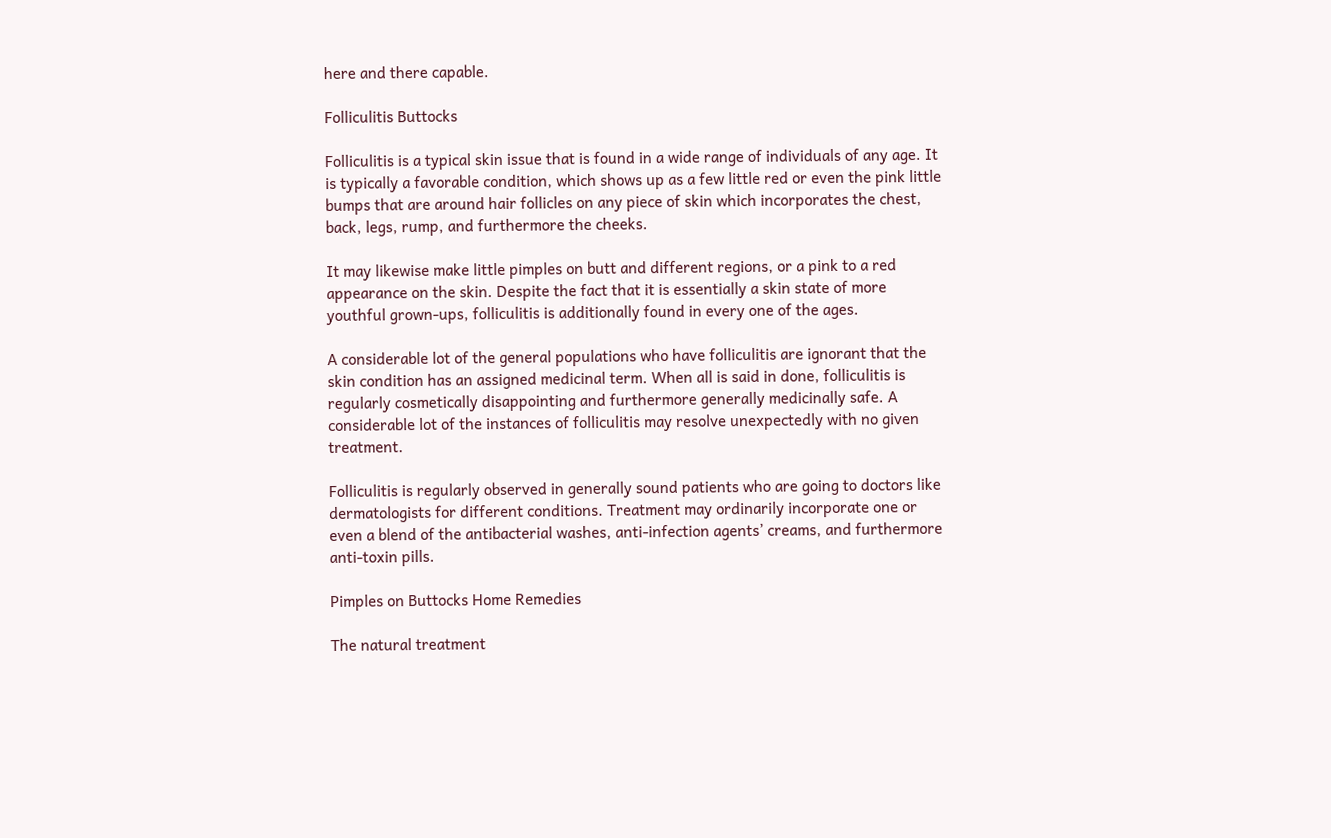here and there capable.

Folliculitis Buttocks

Folliculitis is a typical skin issue that is found in a wide range of individuals of any age. It is typically a favorable condition, which shows up as a few little red or even the pink little bumps that are around hair follicles on any piece of skin which incorporates the chest, back, legs, rump, and furthermore the cheeks.

It may likewise make little pimples on butt and different regions, or a pink to a red appearance on the skin. Despite the fact that it is essentially a skin state of more youthful grown-ups, folliculitis is additionally found in every one of the ages.

A considerable lot of the general populations who have folliculitis are ignorant that the skin condition has an assigned medicinal term. When all is said in done, folliculitis is regularly cosmetically disappointing and furthermore generally medicinally safe. A considerable lot of the instances of folliculitis may resolve unexpectedly with no given treatment.

Folliculitis is regularly observed in generally sound patients who are going to doctors like dermatologists for different conditions. Treatment may ordinarily incorporate one or even a blend of the antibacterial washes, anti-infection agents’ creams, and furthermore anti-toxin pills.

Pimples on Buttocks Home Remedies

The natural treatment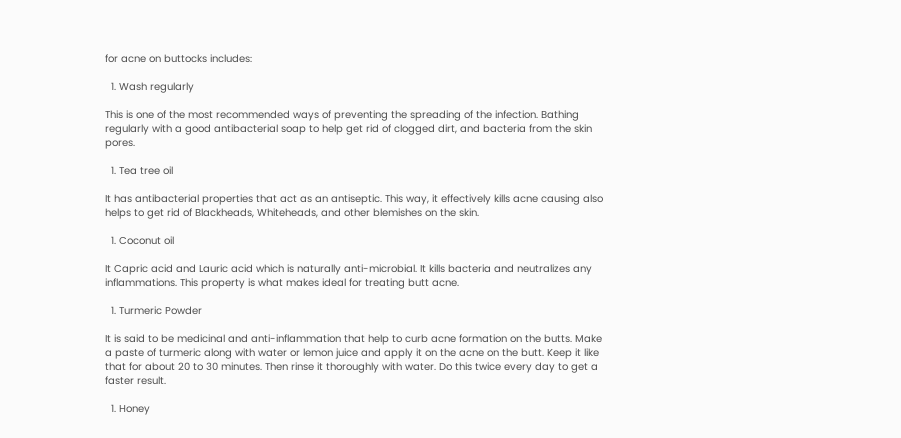for acne on buttocks includes:

  1. Wash regularly

This is one of the most recommended ways of preventing the spreading of the infection. Bathing regularly with a good antibacterial soap to help get rid of clogged dirt, and bacteria from the skin pores.

  1. Tea tree oil

It has antibacterial properties that act as an antiseptic. This way, it effectively kills acne causing also helps to get rid of Blackheads, Whiteheads, and other blemishes on the skin.

  1. Coconut oil

It Capric acid and Lauric acid which is naturally anti-microbial. It kills bacteria and neutralizes any inflammations. This property is what makes ideal for treating butt acne.

  1. Turmeric Powder

It is said to be medicinal and anti-inflammation that help to curb acne formation on the butts. Make a paste of turmeric along with water or lemon juice and apply it on the acne on the butt. Keep it like that for about 20 to 30 minutes. Then rinse it thoroughly with water. Do this twice every day to get a faster result.

  1. Honey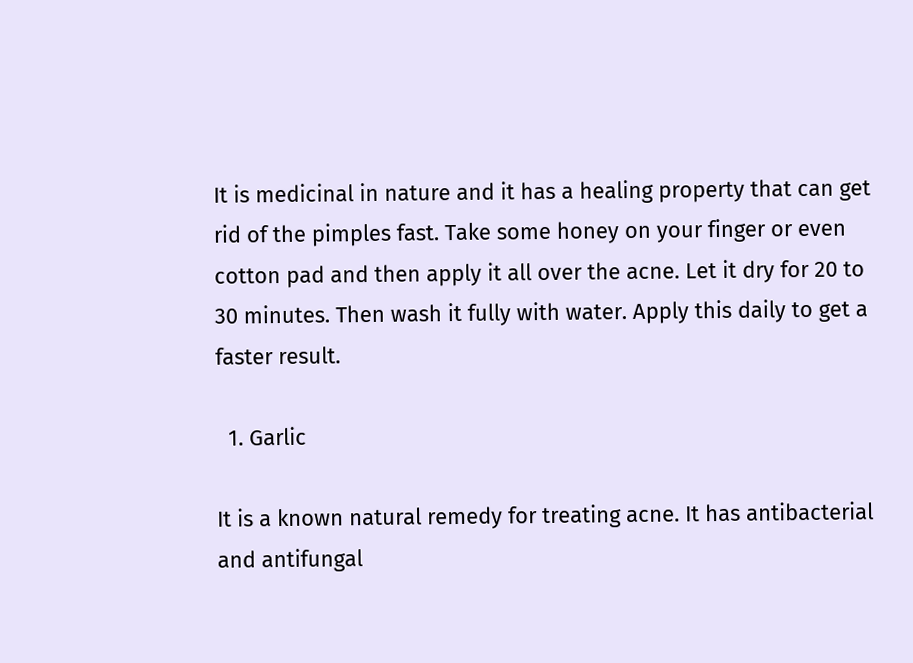It is medicinal in nature and it has a healing property that can get rid of the pimples fast. Take some honey on your finger or even cotton pad and then apply it all over the acne. Let it dry for 20 to 30 minutes. Then wash it fully with water. Apply this daily to get a faster result.

  1. Garlic

It is a known natural remedy for treating acne. It has antibacterial and antifungal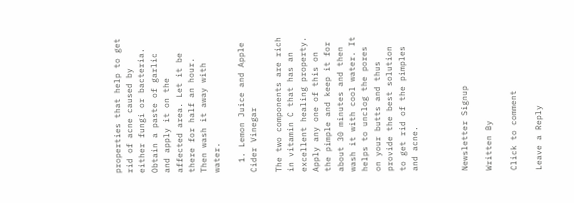properties that help to get rid of acne caused by either fungi or bacteria. Obtain a paste of garlic and apply it on the affected area. Let it be there for half an hour. Then wash it away with water.

  1. Lemon Juice and Apple Cider Vinegar

The two components are rich in vitamin C that has an excellent healing property. Apply any one of this on the pimple and keep it for about 30 minutes and then wash it with cool water. It helps to unclog the pores on your butts and thus provide the best solution to get rid of the pimples and acne.



Newsletter Signup

Written By

Click to comment

Leave a Reply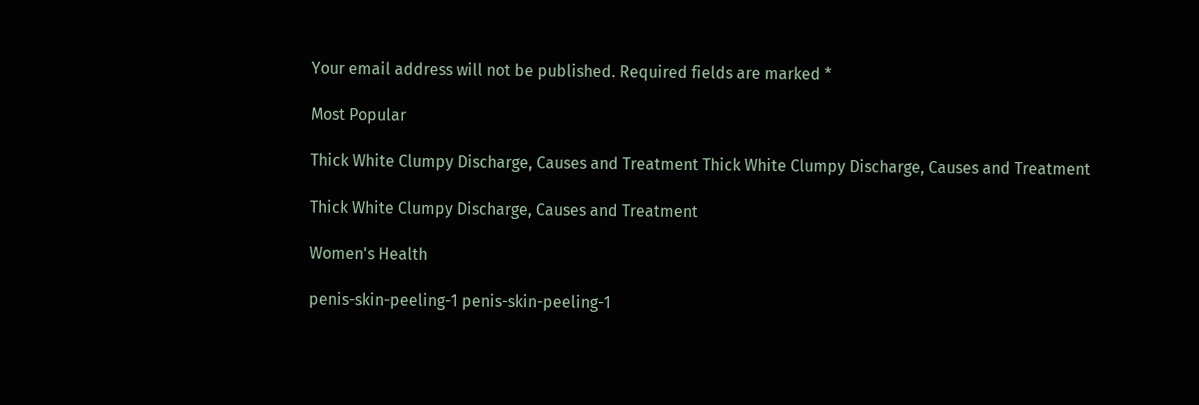Your email address will not be published. Required fields are marked *

Most Popular

Thick White Clumpy Discharge, Causes and Treatment Thick White Clumpy Discharge, Causes and Treatment

Thick White Clumpy Discharge, Causes and Treatment

Women's Health

penis-skin-peeling-1 penis-skin-peeling-1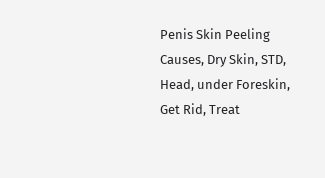Penis Skin Peeling Causes, Dry Skin, STD, Head, under Foreskin, Get Rid, Treat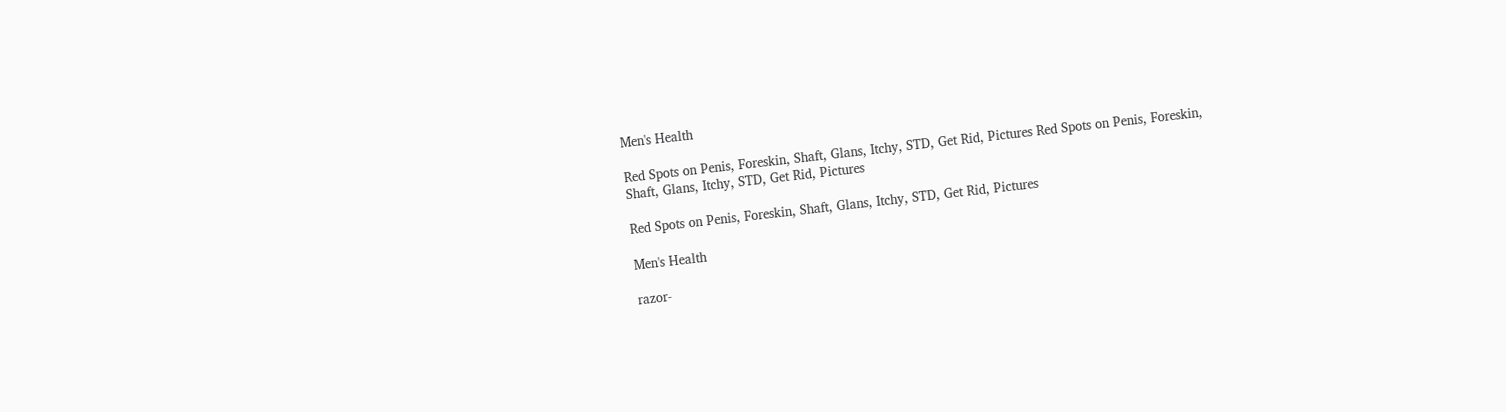Men's Health

Red Spots on Penis, Foreskin, Shaft, Glans, Itchy, STD, Get Rid, Pictures Red Spots on Penis, Foreskin, Shaft, Glans, Itchy, STD, Get Rid, Pictures

Red Spots on Penis, Foreskin, Shaft, Glans, Itchy, STD, Get Rid, Pictures

Men's Health

razor-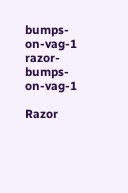bumps-on-vag-1 razor-bumps-on-vag-1

Razor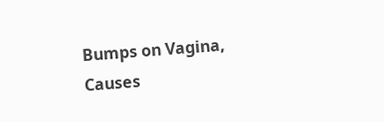Bumps on Vagina, Causes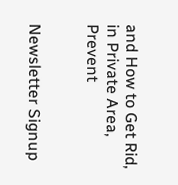and How to Get Rid, in Private Area, Prevent


Newsletter Signup